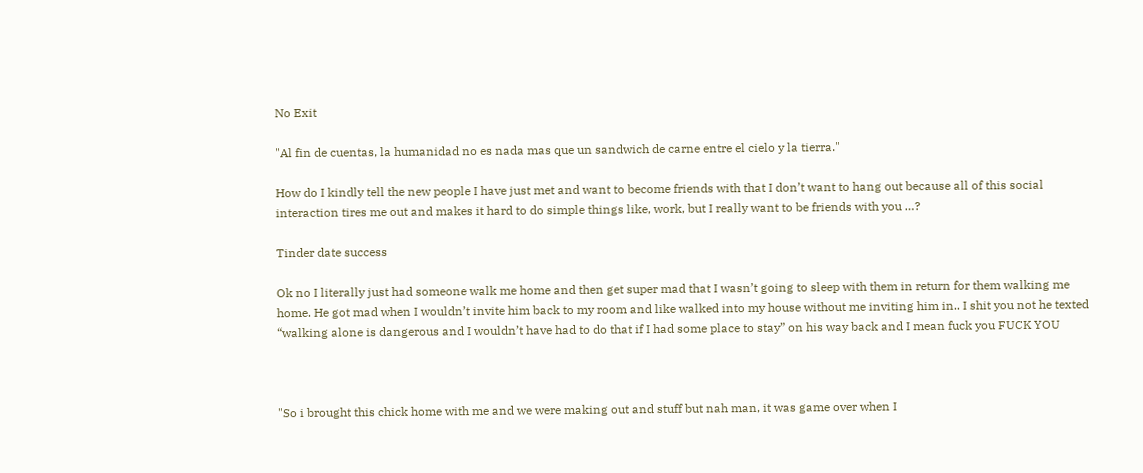No Exit

"Al fin de cuentas, la humanidad no es nada mas que un sandwich de carne entre el cielo y la tierra."

How do I kindly tell the new people I have just met and want to become friends with that I don’t want to hang out because all of this social interaction tires me out and makes it hard to do simple things like, work, but I really want to be friends with you …?

Tinder date success

Ok no I literally just had someone walk me home and then get super mad that I wasn’t going to sleep with them in return for them walking me home. He got mad when I wouldn’t invite him back to my room and like walked into my house without me inviting him in.. I shit you not he texted “walking alone is dangerous and I wouldn’t have had to do that if I had some place to stay” on his way back and I mean fuck you FUCK YOU



"So i brought this chick home with me and we were making out and stuff but nah man, it was game over when I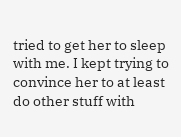tried to get her to sleep with me. I kept trying to convince her to at least do other stuff with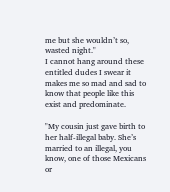me but she wouldn’t so, wasted night."
I cannot hang around these entitled dudes I swear it makes me so mad and sad to know that people like this exist and predominate.

"My cousin just gave birth to her half-illegal baby. She’s married to an illegal, you know, one of those Mexicans or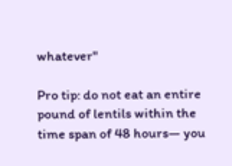whatever"

Pro tip: do not eat an entire pound of lentils within the time span of 48 hours— you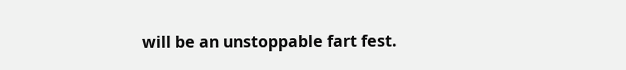will be an unstoppable fart fest.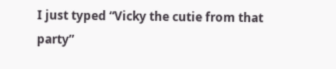I just typed “Vicky the cutie from that party”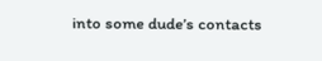into some dude’s contacts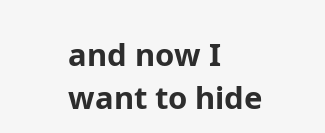and now I want to hide